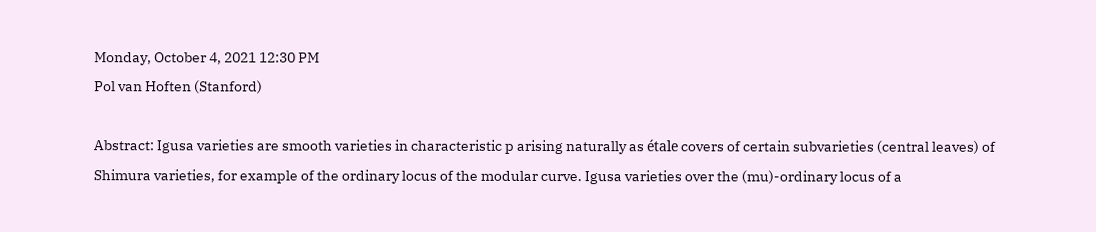Monday, October 4, 2021 12:30 PM
Pol van Hoften (Stanford)

Abstract: Igusa varieties are smooth varieties in characteristic p arising naturally as étale covers of certain subvarieties (central leaves) of Shimura varieties, for example of the ordinary locus of the modular curve. Igusa varieties over the (mu)-ordinary locus of a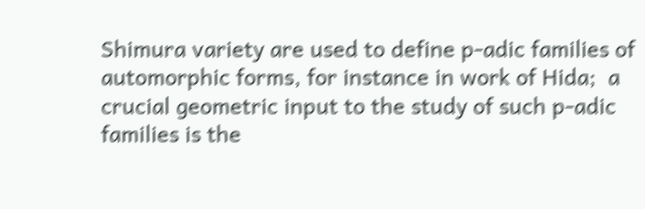Shimura variety are used to define p-adic families of  automorphic forms, for instance in work of Hida;  a crucial geometric input to the study of such p-adic families is the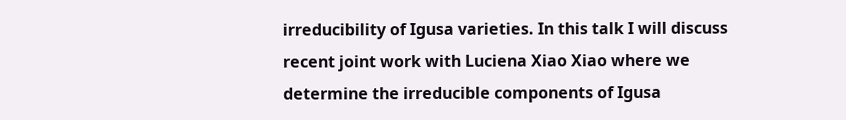irreducibility of Igusa varieties. In this talk I will discuss recent joint work with Luciena Xiao Xiao where we determine the irreducible components of Igusa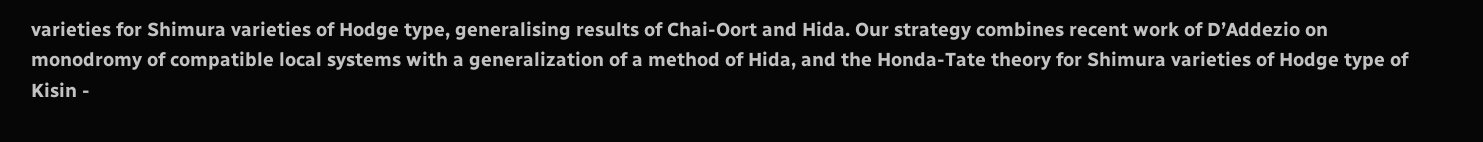varieties for Shimura varieties of Hodge type, generalising results of Chai-Oort and Hida. Our strategy combines recent work of D’Addezio on monodromy of compatible local systems with a generalization of a method of Hida, and the Honda-Tate theory for Shimura varieties of Hodge type of Kisin -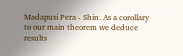Madapusi Pera - Shin. As a corollary to our main theorem we deduce results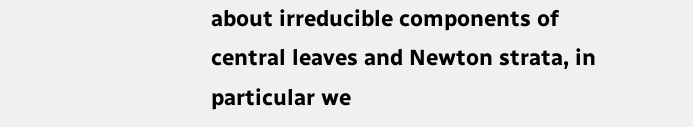about irreducible components of central leaves and Newton strata, in particular we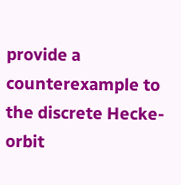provide a counterexample to the discrete Hecke-orbit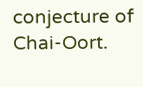conjecture of Chai-Oort.